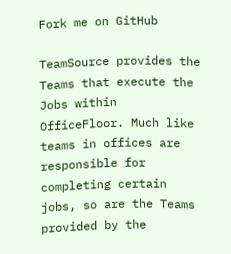Fork me on GitHub

TeamSource provides the Teams that execute the Jobs within OfficeFloor. Much like teams in offices are responsible for completing certain jobs, so are the Teams provided by the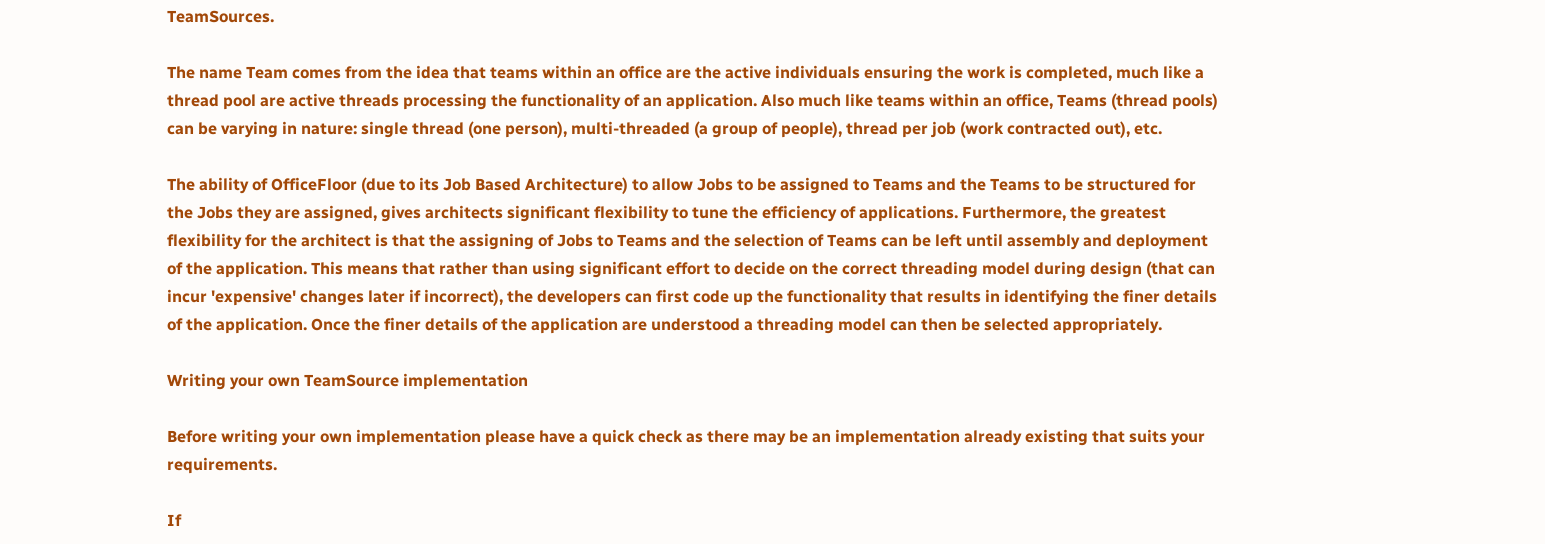TeamSources.

The name Team comes from the idea that teams within an office are the active individuals ensuring the work is completed, much like a thread pool are active threads processing the functionality of an application. Also much like teams within an office, Teams (thread pools) can be varying in nature: single thread (one person), multi-threaded (a group of people), thread per job (work contracted out), etc.

The ability of OfficeFloor (due to its Job Based Architecture) to allow Jobs to be assigned to Teams and the Teams to be structured for the Jobs they are assigned, gives architects significant flexibility to tune the efficiency of applications. Furthermore, the greatest flexibility for the architect is that the assigning of Jobs to Teams and the selection of Teams can be left until assembly and deployment of the application. This means that rather than using significant effort to decide on the correct threading model during design (that can incur 'expensive' changes later if incorrect), the developers can first code up the functionality that results in identifying the finer details of the application. Once the finer details of the application are understood a threading model can then be selected appropriately.

Writing your own TeamSource implementation

Before writing your own implementation please have a quick check as there may be an implementation already existing that suits your requirements.

If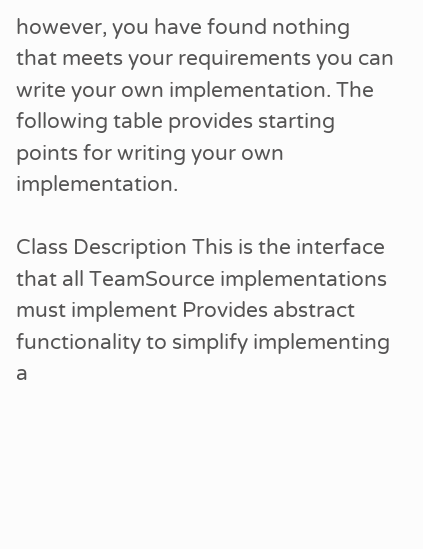however, you have found nothing that meets your requirements you can write your own implementation. The following table provides starting points for writing your own implementation.

Class Description This is the interface that all TeamSource implementations must implement Provides abstract functionality to simplify implementing a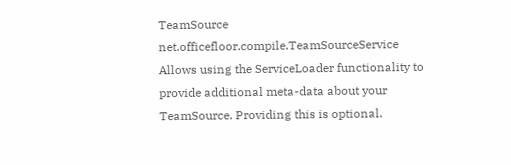TeamSource
net.officefloor.compile.TeamSourceService Allows using the ServiceLoader functionality to provide additional meta-data about your TeamSource. Providing this is optional.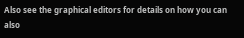Also see the graphical editors for details on how you can also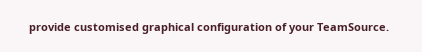provide customised graphical configuration of your TeamSource.